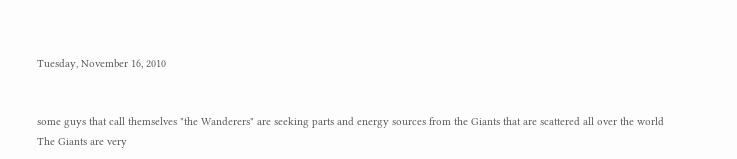Tuesday, November 16, 2010


some guys that call themselves "the Wanderers" are seeking parts and energy sources from the Giants that are scattered all over the world
The Giants are very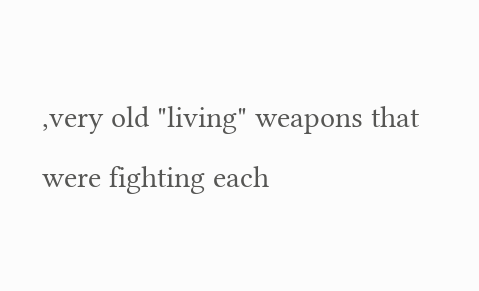,very old "living" weapons that were fighting each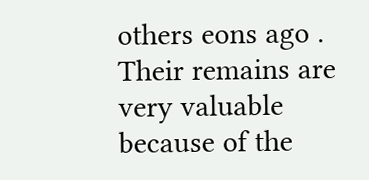others eons ago .
Their remains are very valuable because of the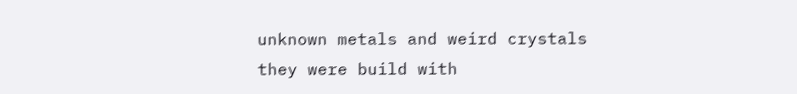unknown metals and weird crystals they were build with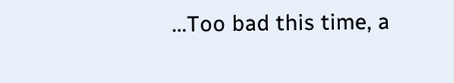...Too bad this time, a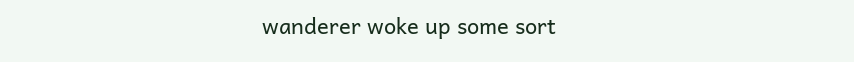wanderer woke up some sort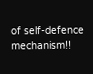of self-defence mechanism!!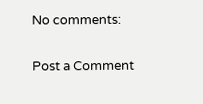No comments:

Post a Comment